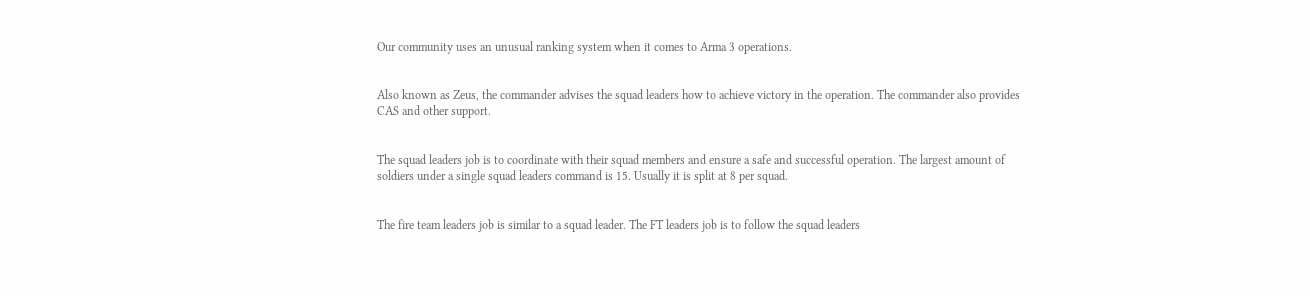Our community uses an unusual ranking system when it comes to Arma 3 operations.


Also known as Zeus, the commander advises the squad leaders how to achieve victory in the operation. The commander also provides CAS and other support.


The squad leaders job is to coordinate with their squad members and ensure a safe and successful operation. The largest amount of soldiers under a single squad leaders command is 15. Usually it is split at 8 per squad.


The fire team leaders job is similar to a squad leader. The FT leaders job is to follow the squad leaders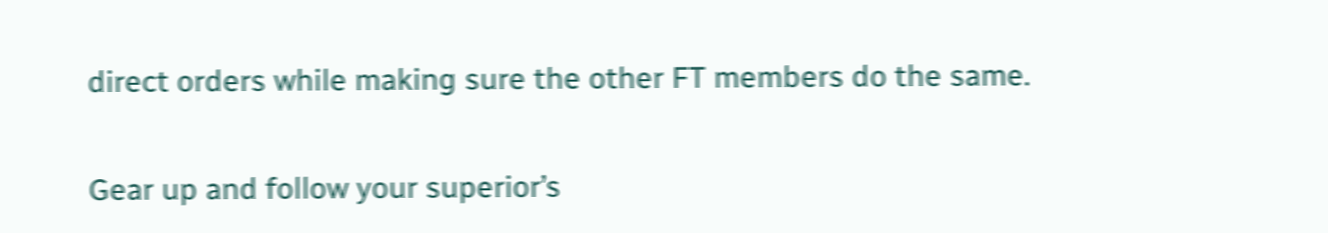direct orders while making sure the other FT members do the same.


Gear up and follow your superior’s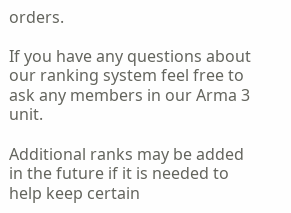orders.

If you have any questions about our ranking system feel free to ask any members in our Arma 3 unit.

Additional ranks may be added in the future if it is needed to help keep certain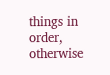things in order, otherwise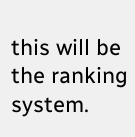this will be the ranking system.